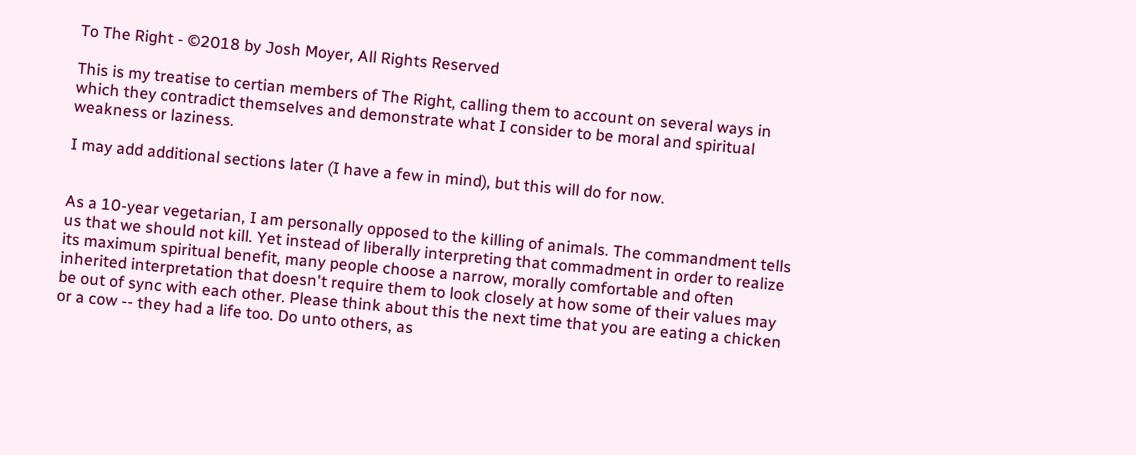To The Right - ©2018 by Josh Moyer, All Rights Reserved

This is my treatise to certian members of The Right, calling them to account on several ways in which they contradict themselves and demonstrate what I consider to be moral and spiritual weakness or laziness.

I may add additional sections later (I have a few in mind), but this will do for now.


As a 10-year vegetarian, I am personally opposed to the killing of animals. The commandment tells us that we should not kill. Yet instead of liberally interpreting that commadment in order to realize its maximum spiritual benefit, many people choose a narrow, morally comfortable and often inherited interpretation that doesn't require them to look closely at how some of their values may be out of sync with each other. Please think about this the next time that you are eating a chicken or a cow -- they had a life too. Do unto others, as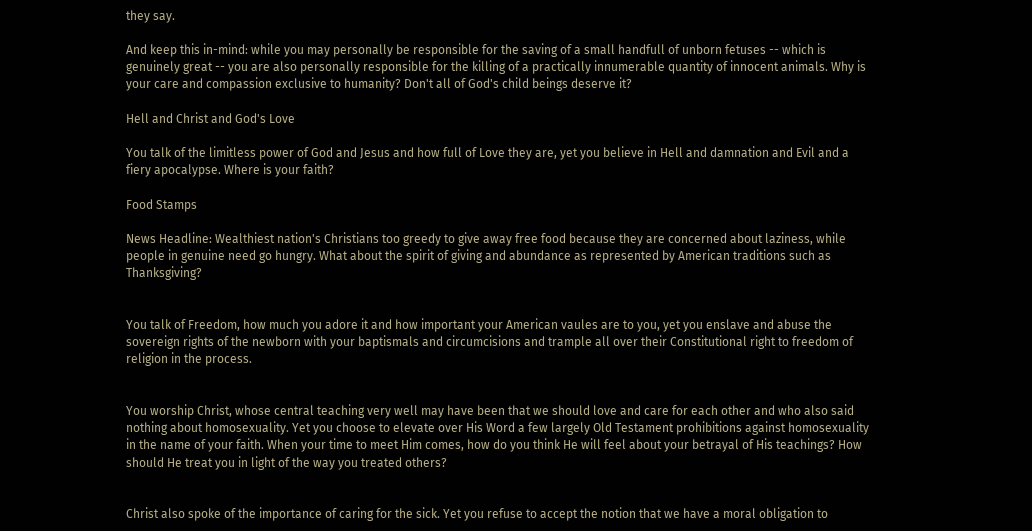they say.

And keep this in-mind: while you may personally be responsible for the saving of a small handfull of unborn fetuses -- which is genuinely great -- you are also personally responsible for the killing of a practically innumerable quantity of innocent animals. Why is your care and compassion exclusive to humanity? Don't all of God's child beings deserve it?

Hell and Christ and God's Love

You talk of the limitless power of God and Jesus and how full of Love they are, yet you believe in Hell and damnation and Evil and a fiery apocalypse. Where is your faith?

Food Stamps

News Headline: Wealthiest nation's Christians too greedy to give away free food because they are concerned about laziness, while people in genuine need go hungry. What about the spirit of giving and abundance as represented by American traditions such as Thanksgiving?


You talk of Freedom, how much you adore it and how important your American vaules are to you, yet you enslave and abuse the sovereign rights of the newborn with your baptismals and circumcisions and trample all over their Constitutional right to freedom of religion in the process.


You worship Christ, whose central teaching very well may have been that we should love and care for each other and who also said nothing about homosexuality. Yet you choose to elevate over His Word a few largely Old Testament prohibitions against homosexuality in the name of your faith. When your time to meet Him comes, how do you think He will feel about your betrayal of His teachings? How should He treat you in light of the way you treated others?


Christ also spoke of the importance of caring for the sick. Yet you refuse to accept the notion that we have a moral obligation to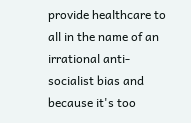provide healthcare to all in the name of an irrational anti-socialist bias and because it's too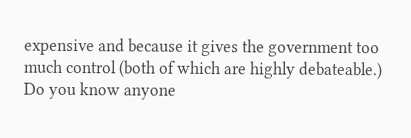expensive and because it gives the government too much control (both of which are highly debateable.) Do you know anyone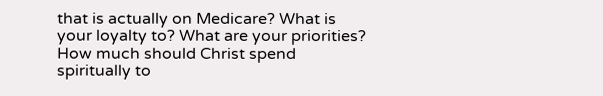that is actually on Medicare? What is your loyalty to? What are your priorities? How much should Christ spend spiritually to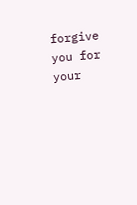forgive you for your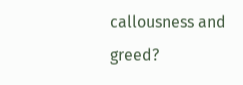callousness and greed?